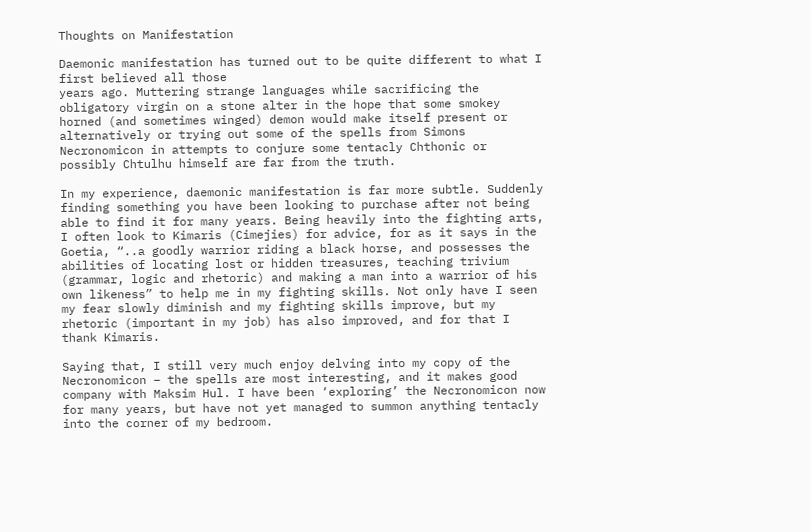Thoughts on Manifestation

Daemonic manifestation has turned out to be quite different to what I first believed all those
years ago. Muttering strange languages while sacrificing the obligatory virgin on a stone alter in the hope that some smokey horned (and sometimes winged) demon would make itself present or alternatively or trying out some of the spells from Simons Necronomicon in attempts to conjure some tentacly Chthonic or possibly Chtulhu himself are far from the truth.

In my experience, daemonic manifestation is far more subtle. Suddenly finding something you have been looking to purchase after not being able to find it for many years. Being heavily into the fighting arts, I often look to Kimaris (Cimejies) for advice, for as it says in the Goetia, “..a goodly warrior riding a black horse, and possesses the abilities of locating lost or hidden treasures, teaching trivium (grammar, logic and rhetoric) and making a man into a warrior of his own likeness” to help me in my fighting skills. Not only have I seen my fear slowly diminish and my fighting skills improve, but my rhetoric (important in my job) has also improved, and for that I thank Kimaris.

Saying that, I still very much enjoy delving into my copy of the Necronomicon – the spells are most interesting, and it makes good company with Maksim Hul. I have been ‘exploring’ the Necronomicon now for many years, but have not yet managed to summon anything tentacly into the corner of my bedroom.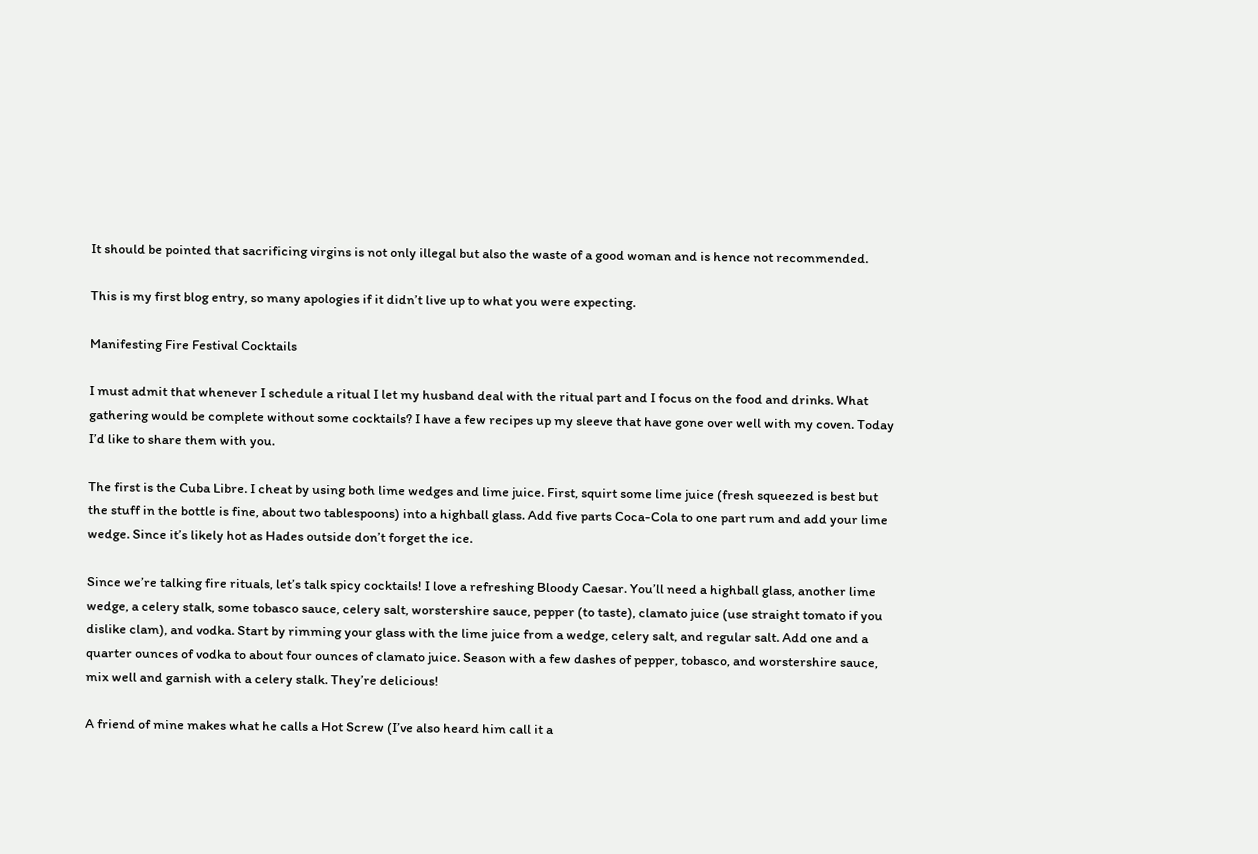It should be pointed that sacrificing virgins is not only illegal but also the waste of a good woman and is hence not recommended.

This is my first blog entry, so many apologies if it didn’t live up to what you were expecting.

Manifesting Fire Festival Cocktails

I must admit that whenever I schedule a ritual I let my husband deal with the ritual part and I focus on the food and drinks. What gathering would be complete without some cocktails? I have a few recipes up my sleeve that have gone over well with my coven. Today I’d like to share them with you.

The first is the Cuba Libre. I cheat by using both lime wedges and lime juice. First, squirt some lime juice (fresh squeezed is best but the stuff in the bottle is fine, about two tablespoons) into a highball glass. Add five parts Coca-Cola to one part rum and add your lime wedge. Since it’s likely hot as Hades outside don’t forget the ice.

Since we’re talking fire rituals, let’s talk spicy cocktails! I love a refreshing Bloody Caesar. You’ll need a highball glass, another lime wedge, a celery stalk, some tobasco sauce, celery salt, worstershire sauce, pepper (to taste), clamato juice (use straight tomato if you dislike clam), and vodka. Start by rimming your glass with the lime juice from a wedge, celery salt, and regular salt. Add one and a quarter ounces of vodka to about four ounces of clamato juice. Season with a few dashes of pepper, tobasco, and worstershire sauce, mix well and garnish with a celery stalk. They’re delicious!

A friend of mine makes what he calls a Hot Screw (I’ve also heard him call it a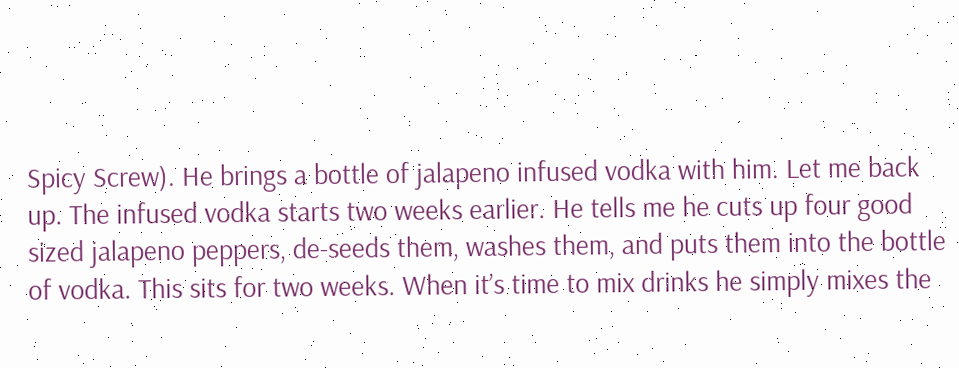Spicy Screw). He brings a bottle of jalapeno infused vodka with him. Let me back up. The infused vodka starts two weeks earlier. He tells me he cuts up four good sized jalapeno peppers, de-seeds them, washes them, and puts them into the bottle of vodka. This sits for two weeks. When it’s time to mix drinks he simply mixes the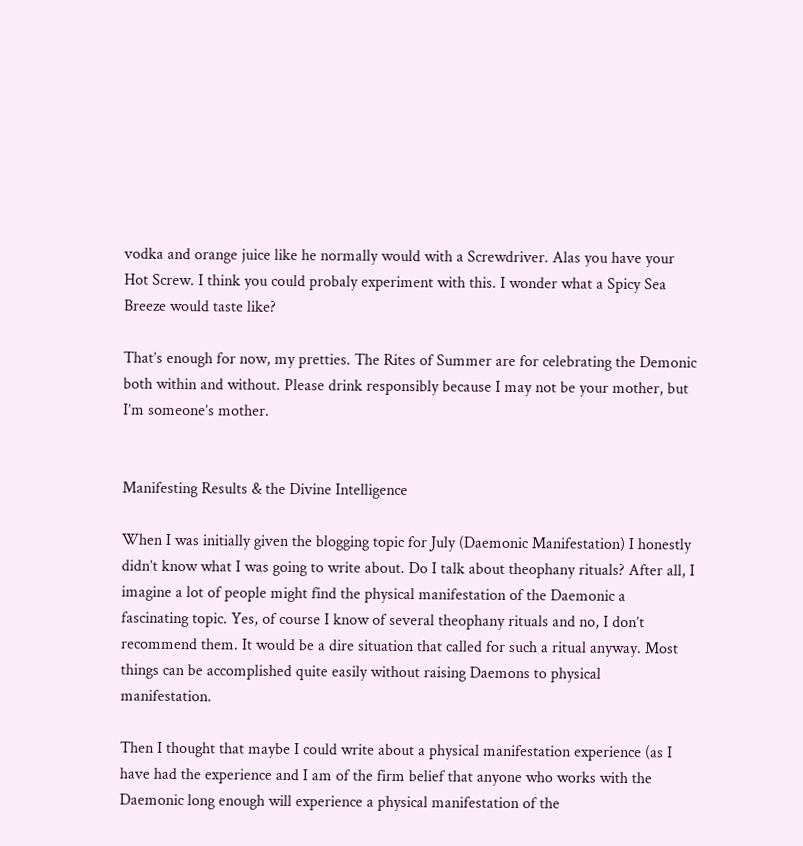vodka and orange juice like he normally would with a Screwdriver. Alas you have your Hot Screw. I think you could probaly experiment with this. I wonder what a Spicy Sea Breeze would taste like?

That’s enough for now, my pretties. The Rites of Summer are for celebrating the Demonic both within and without. Please drink responsibly because I may not be your mother, but I’m someone’s mother.


Manifesting Results & the Divine Intelligence

When I was initially given the blogging topic for July (Daemonic Manifestation) I honestly didn’t know what I was going to write about. Do I talk about theophany rituals? After all, I imagine a lot of people might find the physical manifestation of the Daemonic a fascinating topic. Yes, of course I know of several theophany rituals and no, I don’t recommend them. It would be a dire situation that called for such a ritual anyway. Most things can be accomplished quite easily without raising Daemons to physical manifestation.

Then I thought that maybe I could write about a physical manifestation experience (as I have had the experience and I am of the firm belief that anyone who works with the Daemonic long enough will experience a physical manifestation of the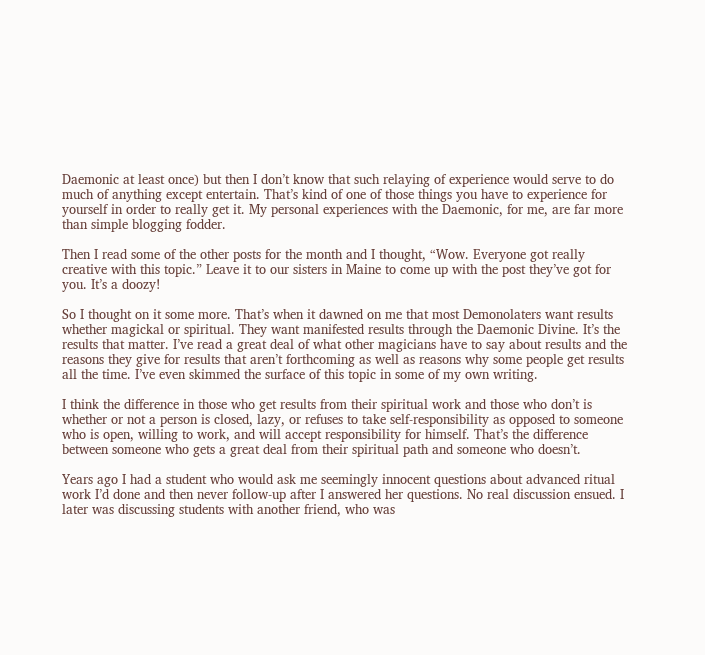Daemonic at least once) but then I don’t know that such relaying of experience would serve to do much of anything except entertain. That’s kind of one of those things you have to experience for yourself in order to really get it. My personal experiences with the Daemonic, for me, are far more than simple blogging fodder.

Then I read some of the other posts for the month and I thought, “Wow. Everyone got really creative with this topic.” Leave it to our sisters in Maine to come up with the post they’ve got for you. It’s a doozy!

So I thought on it some more. That’s when it dawned on me that most Demonolaters want results whether magickal or spiritual. They want manifested results through the Daemonic Divine. It’s the results that matter. I’ve read a great deal of what other magicians have to say about results and the reasons they give for results that aren’t forthcoming as well as reasons why some people get results all the time. I’ve even skimmed the surface of this topic in some of my own writing.

I think the difference in those who get results from their spiritual work and those who don’t is whether or not a person is closed, lazy, or refuses to take self-responsibility as opposed to someone who is open, willing to work, and will accept responsibility for himself. That’s the difference between someone who gets a great deal from their spiritual path and someone who doesn’t.

Years ago I had a student who would ask me seemingly innocent questions about advanced ritual work I’d done and then never follow-up after I answered her questions. No real discussion ensued. I later was discussing students with another friend, who was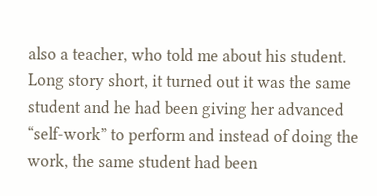also a teacher, who told me about his student. Long story short, it turned out it was the same student and he had been giving her advanced “self-work” to perform and instead of doing the work, the same student had been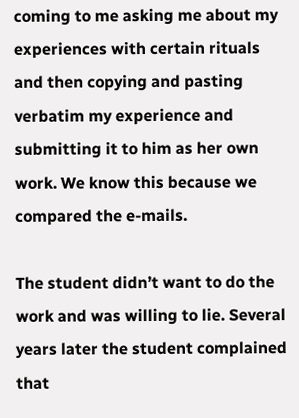coming to me asking me about my experiences with certain rituals and then copying and pasting verbatim my experience and submitting it to him as her own work. We know this because we compared the e-mails.

The student didn’t want to do the work and was willing to lie. Several years later the student complained that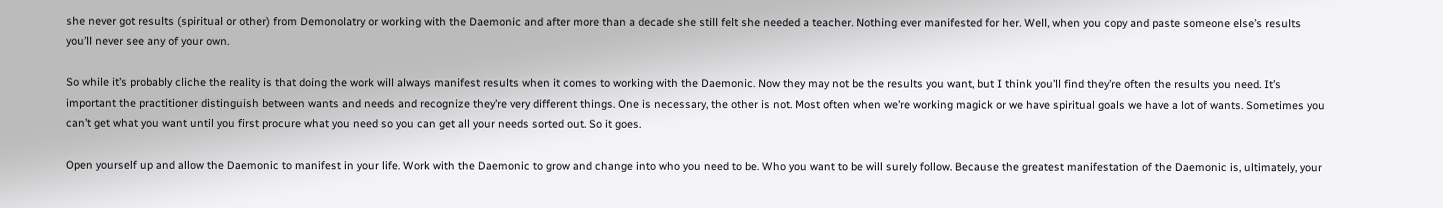she never got results (spiritual or other) from Demonolatry or working with the Daemonic and after more than a decade she still felt she needed a teacher. Nothing ever manifested for her. Well, when you copy and paste someone else’s results you’ll never see any of your own.

So while it’s probably cliche the reality is that doing the work will always manifest results when it comes to working with the Daemonic. Now they may not be the results you want, but I think you’ll find they’re often the results you need. It’s important the practitioner distinguish between wants and needs and recognize they’re very different things. One is necessary, the other is not. Most often when we’re working magick or we have spiritual goals we have a lot of wants. Sometimes you can’t get what you want until you first procure what you need so you can get all your needs sorted out. So it goes.

Open yourself up and allow the Daemonic to manifest in your life. Work with the Daemonic to grow and change into who you need to be. Who you want to be will surely follow. Because the greatest manifestation of the Daemonic is, ultimately, your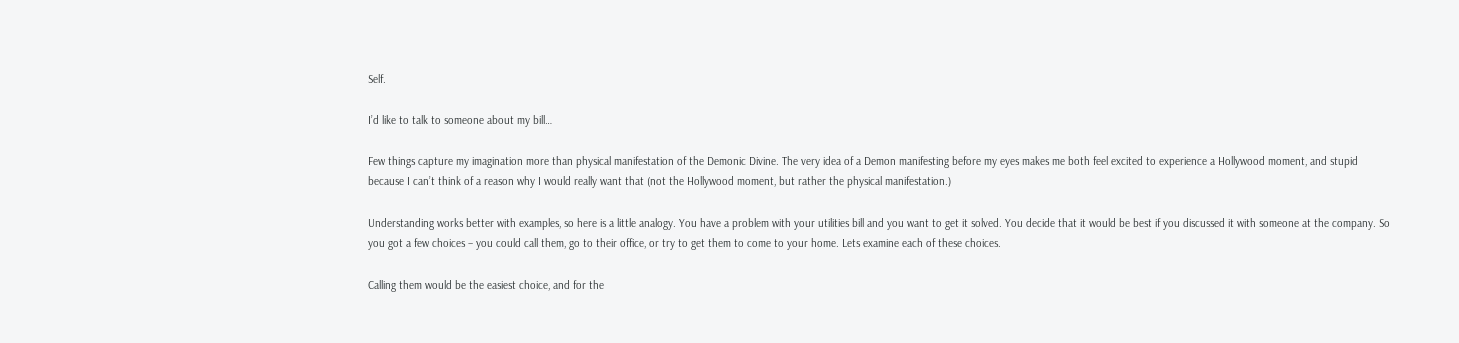Self.

I’d like to talk to someone about my bill…

Few things capture my imagination more than physical manifestation of the Demonic Divine. The very idea of a Demon manifesting before my eyes makes me both feel excited to experience a Hollywood moment, and stupid because I can’t think of a reason why I would really want that (not the Hollywood moment, but rather the physical manifestation.)

Understanding works better with examples, so here is a little analogy. You have a problem with your utilities bill and you want to get it solved. You decide that it would be best if you discussed it with someone at the company. So you got a few choices – you could call them, go to their office, or try to get them to come to your home. Lets examine each of these choices.

Calling them would be the easiest choice, and for the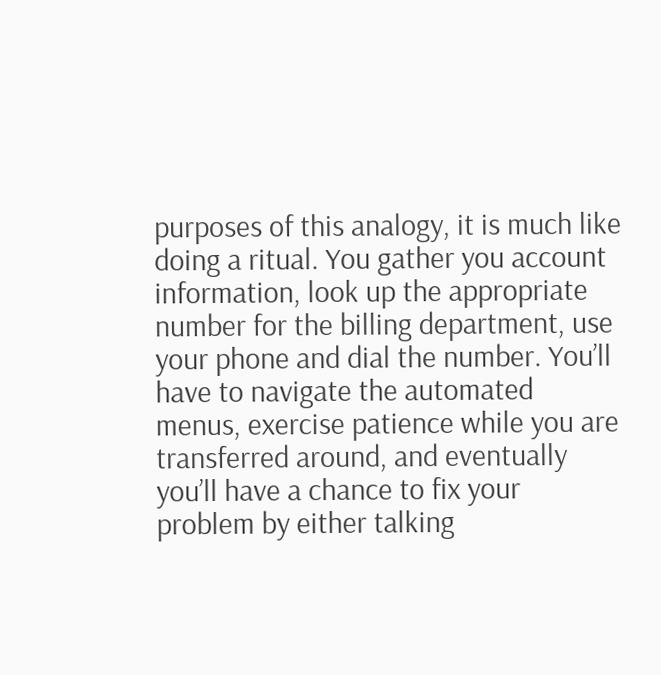purposes of this analogy, it is much like doing a ritual. You gather you account information, look up the appropriate number for the billing department, use your phone and dial the number. You’ll have to navigate the automated menus, exercise patience while you are transferred around, and eventually you’ll have a chance to fix your problem by either talking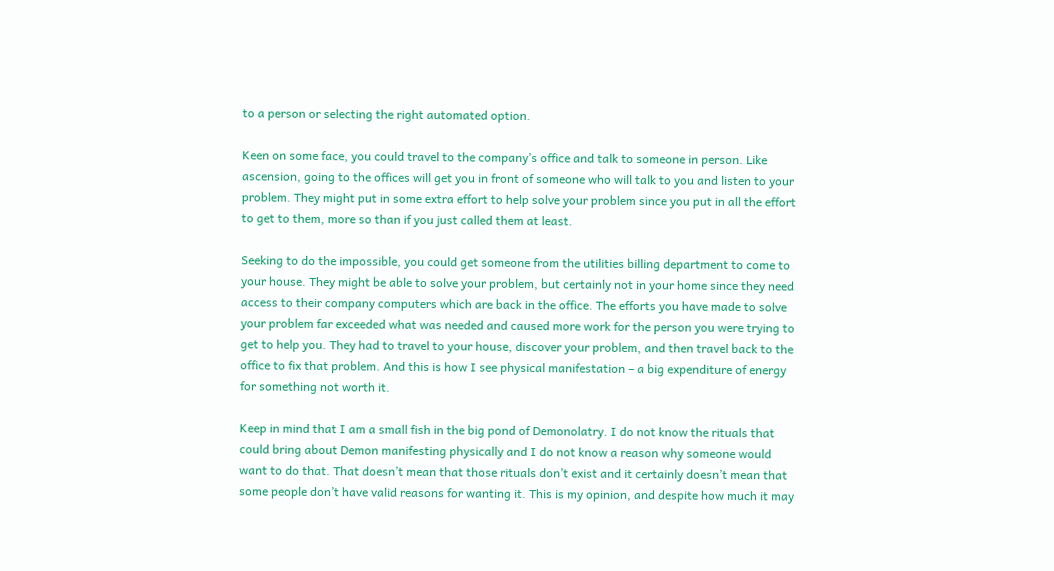to a person or selecting the right automated option.

Keen on some face, you could travel to the company’s office and talk to someone in person. Like ascension, going to the offices will get you in front of someone who will talk to you and listen to your problem. They might put in some extra effort to help solve your problem since you put in all the effort to get to them, more so than if you just called them at least.

Seeking to do the impossible, you could get someone from the utilities billing department to come to your house. They might be able to solve your problem, but certainly not in your home since they need access to their company computers which are back in the office. The efforts you have made to solve your problem far exceeded what was needed and caused more work for the person you were trying to get to help you. They had to travel to your house, discover your problem, and then travel back to the office to fix that problem. And this is how I see physical manifestation – a big expenditure of energy for something not worth it.

Keep in mind that I am a small fish in the big pond of Demonolatry. I do not know the rituals that could bring about Demon manifesting physically and I do not know a reason why someone would want to do that. That doesn’t mean that those rituals don’t exist and it certainly doesn’t mean that some people don’t have valid reasons for wanting it. This is my opinion, and despite how much it may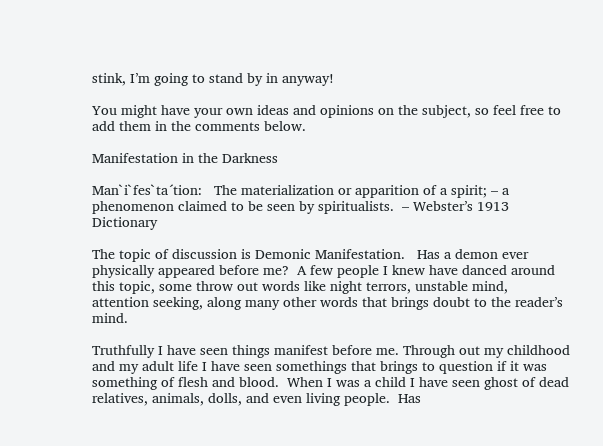stink, I’m going to stand by in anyway!

You might have your own ideas and opinions on the subject, so feel free to add them in the comments below.

Manifestation in the Darkness

Man`i`fes`ta´tion:   The materialization or apparition of a spirit; – a            phenomenon claimed to be seen by spiritualists.  – Webster’s 1913 Dictionary

The topic of discussion is Demonic Manifestation.   Has a demon ever physically appeared before me?  A few people I knew have danced around this topic, some throw out words like night terrors, unstable mind,  attention seeking, along many other words that brings doubt to the reader’s mind.

Truthfully I have seen things manifest before me. Through out my childhood and my adult life I have seen somethings that brings to question if it was something of flesh and blood.  When I was a child I have seen ghost of dead relatives, animals, dolls, and even living people.  Has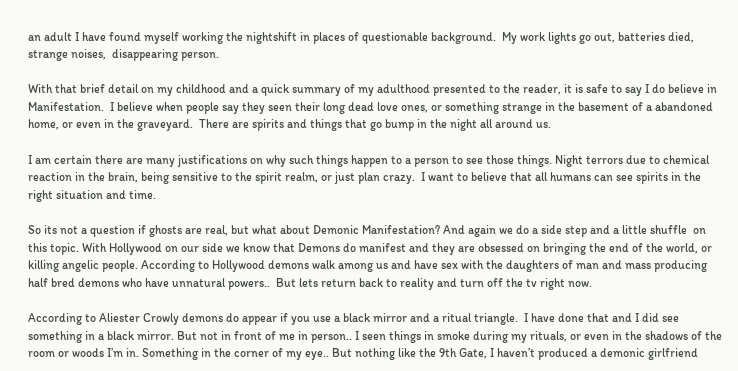an adult I have found myself working the nightshift in places of questionable background.  My work lights go out, batteries died, strange noises,  disappearing person.

With that brief detail on my childhood and a quick summary of my adulthood presented to the reader, it is safe to say I do believe in Manifestation.  I believe when people say they seen their long dead love ones, or something strange in the basement of a abandoned home, or even in the graveyard.  There are spirits and things that go bump in the night all around us.

I am certain there are many justifications on why such things happen to a person to see those things. Night terrors due to chemical reaction in the brain, being sensitive to the spirit realm, or just plan crazy.  I want to believe that all humans can see spirits in the right situation and time.

So its not a question if ghosts are real, but what about Demonic Manifestation? And again we do a side step and a little shuffle  on this topic. With Hollywood on our side we know that Demons do manifest and they are obsessed on bringing the end of the world, or killing angelic people. According to Hollywood demons walk among us and have sex with the daughters of man and mass producing half bred demons who have unnatural powers..  But lets return back to reality and turn off the tv right now.

According to Aliester Crowly demons do appear if you use a black mirror and a ritual triangle.  I have done that and I did see something in a black mirror. But not in front of me in person.. I seen things in smoke during my rituals, or even in the shadows of the room or woods I’m in. Something in the corner of my eye.. But nothing like the 9th Gate, I haven’t produced a demonic girlfriend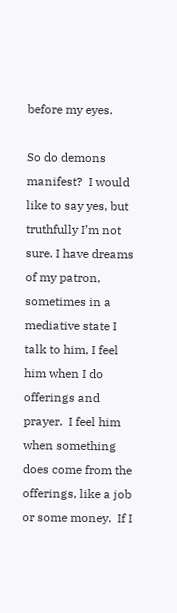before my eyes.

So do demons manifest?  I would like to say yes, but truthfully I’m not sure. I have dreams of my patron, sometimes in a mediative state I talk to him, I feel him when I do offerings and prayer.  I feel him when something does come from the offerings, like a job or some money.  If I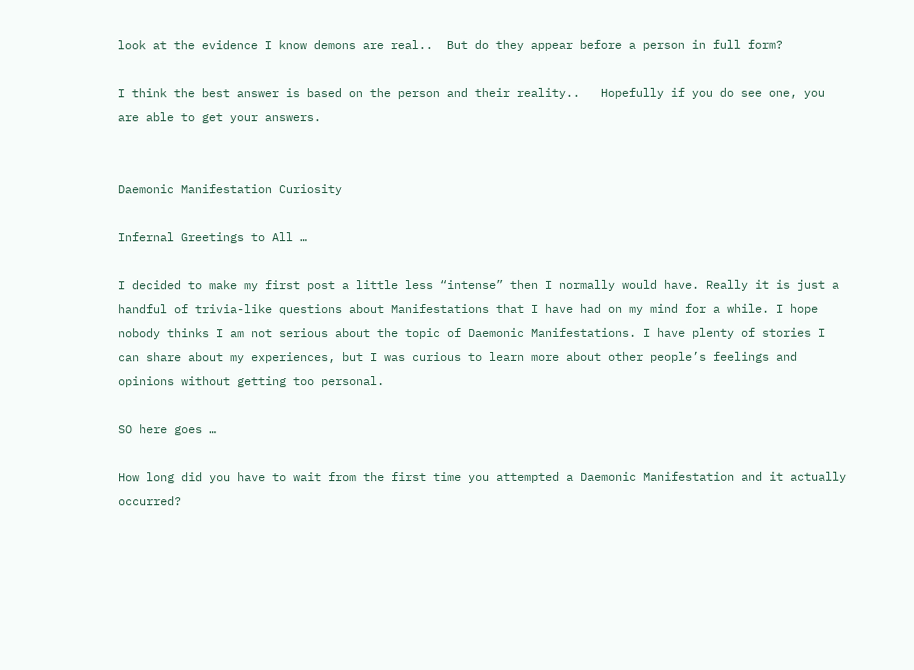look at the evidence I know demons are real..  But do they appear before a person in full form?

I think the best answer is based on the person and their reality..   Hopefully if you do see one, you are able to get your answers.


Daemonic Manifestation Curiosity

Infernal Greetings to All …

I decided to make my first post a little less “intense” then I normally would have. Really it is just a handful of trivia-like questions about Manifestations that I have had on my mind for a while. I hope nobody thinks I am not serious about the topic of Daemonic Manifestations. I have plenty of stories I can share about my experiences, but I was curious to learn more about other people’s feelings and opinions without getting too personal.

SO here goes …

How long did you have to wait from the first time you attempted a Daemonic Manifestation and it actually occurred?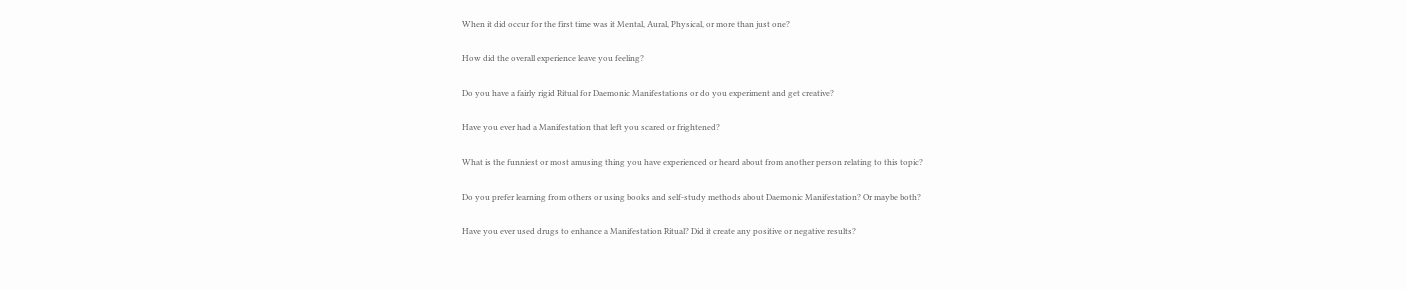When it did occur for the first time was it Mental, Aural, Physical, or more than just one?

How did the overall experience leave you feeling?

Do you have a fairly rigid Ritual for Daemonic Manifestations or do you experiment and get creative?

Have you ever had a Manifestation that left you scared or frightened?

What is the funniest or most amusing thing you have experienced or heard about from another person relating to this topic?

Do you prefer learning from others or using books and self-study methods about Daemonic Manifestation? Or maybe both?

Have you ever used drugs to enhance a Manifestation Ritual? Did it create any positive or negative results?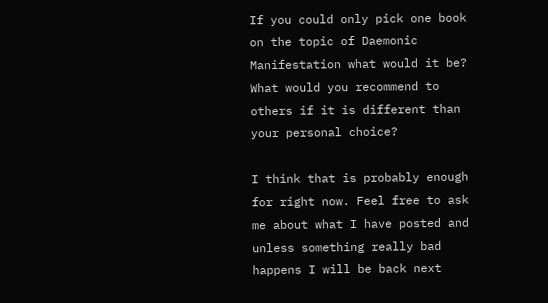If you could only pick one book on the topic of Daemonic Manifestation what would it be? What would you recommend to others if it is different than your personal choice?

I think that is probably enough for right now. Feel free to ask me about what I have posted and unless something really bad happens I will be back next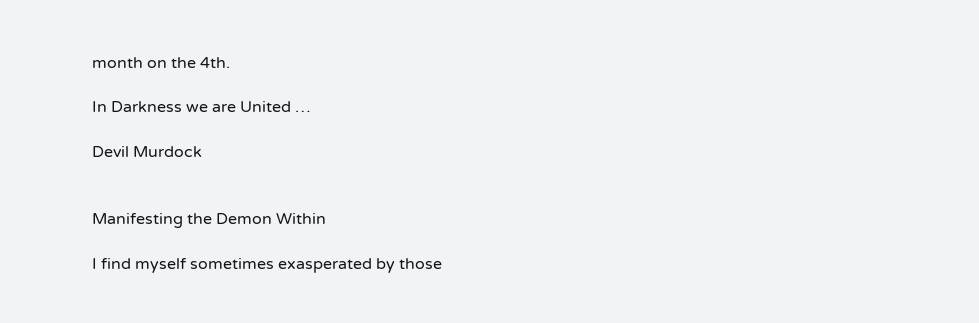month on the 4th.

In Darkness we are United …

Devil Murdock


Manifesting the Demon Within

I find myself sometimes exasperated by those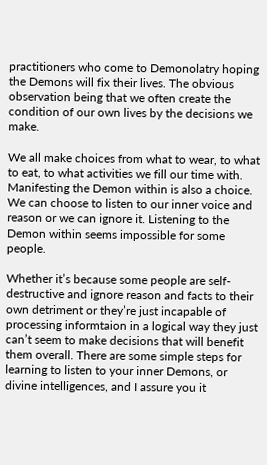practitioners who come to Demonolatry hoping the Demons will fix their lives. The obvious observation being that we often create the condition of our own lives by the decisions we make.

We all make choices from what to wear, to what to eat, to what activities we fill our time with. Manifesting the Demon within is also a choice. We can choose to listen to our inner voice and reason or we can ignore it. Listening to the Demon within seems impossible for some people.

Whether it’s because some people are self-destructive and ignore reason and facts to their own detriment or they’re just incapable of processing informtaion in a logical way they just can’t seem to make decisions that will benefit them overall. There are some simple steps for learning to listen to your inner Demons, or divine intelligences, and I assure you it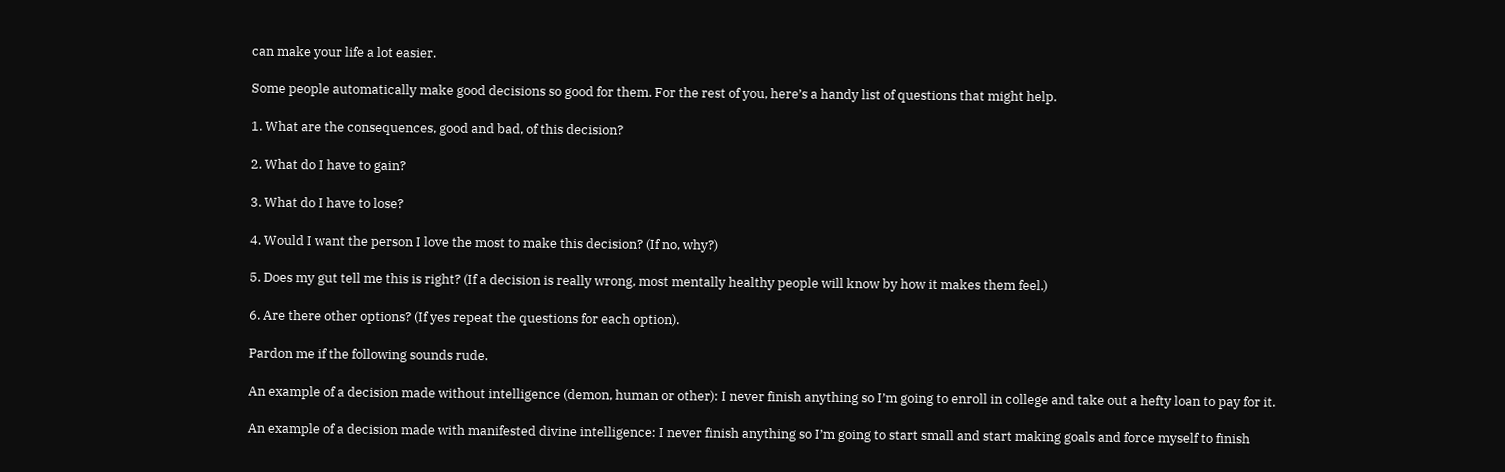can make your life a lot easier.

Some people automatically make good decisions so good for them. For the rest of you, here’s a handy list of questions that might help.

1. What are the consequences, good and bad, of this decision?

2. What do I have to gain?

3. What do I have to lose?

4. Would I want the person I love the most to make this decision? (If no, why?)

5. Does my gut tell me this is right? (If a decision is really wrong, most mentally healthy people will know by how it makes them feel.)

6. Are there other options? (If yes repeat the questions for each option).

Pardon me if the following sounds rude.

An example of a decision made without intelligence (demon, human or other): I never finish anything so I’m going to enroll in college and take out a hefty loan to pay for it.

An example of a decision made with manifested divine intelligence: I never finish anything so I’m going to start small and start making goals and force myself to finish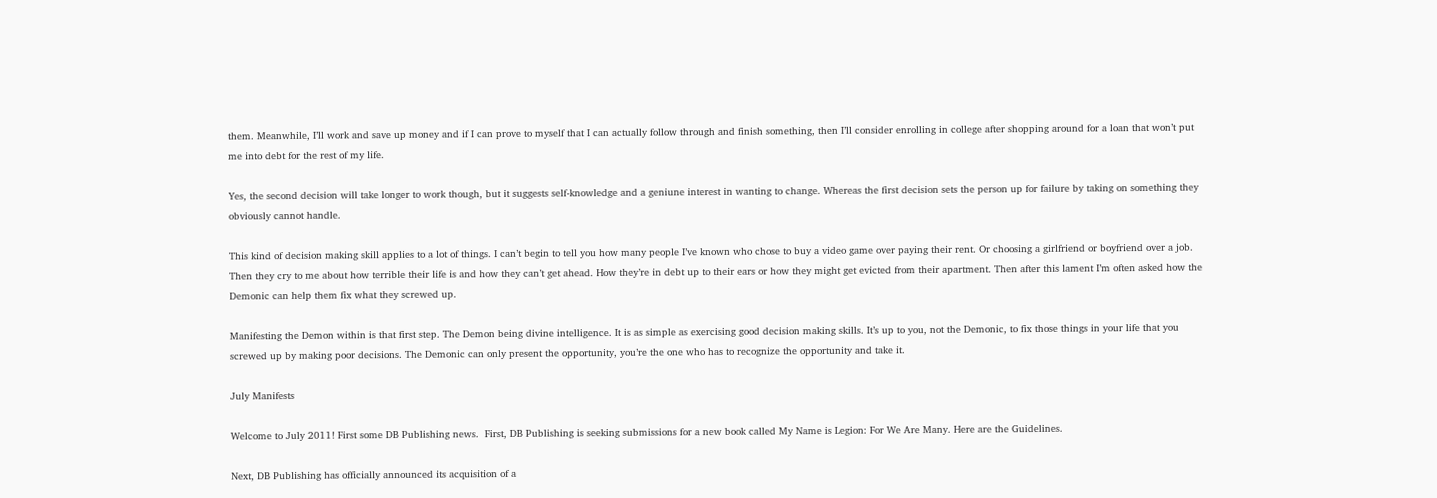them. Meanwhile, I’ll work and save up money and if I can prove to myself that I can actually follow through and finish something, then I’ll consider enrolling in college after shopping around for a loan that won’t put me into debt for the rest of my life.

Yes, the second decision will take longer to work though, but it suggests self-knowledge and a geniune interest in wanting to change. Whereas the first decision sets the person up for failure by taking on something they obviously cannot handle.

This kind of decision making skill applies to a lot of things. I can’t begin to tell you how many people I’ve known who chose to buy a video game over paying their rent. Or choosing a girlfriend or boyfriend over a job.  Then they cry to me about how terrible their life is and how they can’t get ahead. How they’re in debt up to their ears or how they might get evicted from their apartment. Then after this lament I’m often asked how the Demonic can help them fix what they screwed up.

Manifesting the Demon within is that first step. The Demon being divine intelligence. It is as simple as exercising good decision making skills. It’s up to you, not the Demonic, to fix those things in your life that you screwed up by making poor decisions. The Demonic can only present the opportunity, you’re the one who has to recognize the opportunity and take it.

July Manifests

Welcome to July 2011! First some DB Publishing news.  First, DB Publishing is seeking submissions for a new book called My Name is Legion: For We Are Many. Here are the Guidelines.

Next, DB Publishing has officially announced its acquisition of a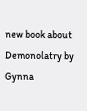new book about Demonolatry by Gynna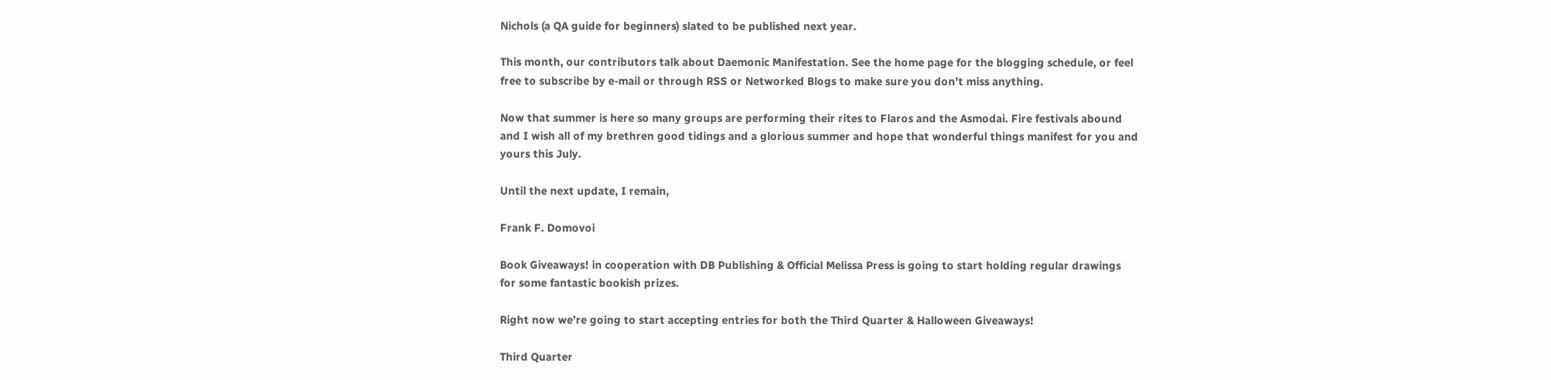Nichols (a QA guide for beginners) slated to be published next year.

This month, our contributors talk about Daemonic Manifestation. See the home page for the blogging schedule, or feel free to subscribe by e-mail or through RSS or Networked Blogs to make sure you don’t miss anything.

Now that summer is here so many groups are performing their rites to Flaros and the Asmodai. Fire festivals abound and I wish all of my brethren good tidings and a glorious summer and hope that wonderful things manifest for you and yours this July.

Until the next update, I remain,

Frank F. Domovoi

Book Giveaways! in cooperation with DB Publishing & Official Melissa Press is going to start holding regular drawings for some fantastic bookish prizes.

Right now we’re going to start accepting entries for both the Third Quarter & Halloween Giveaways!

Third Quarter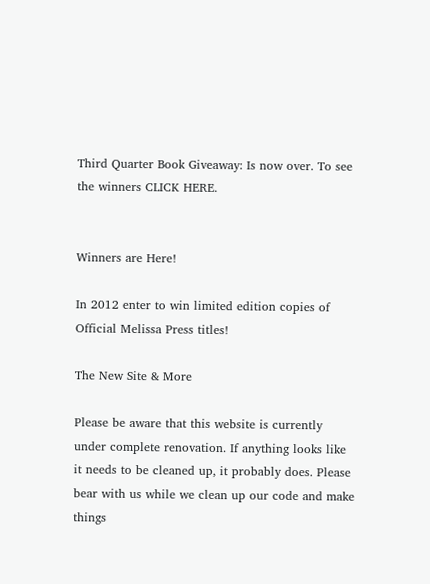Third Quarter Book Giveaway: Is now over. To see the winners CLICK HERE.


Winners are Here!

In 2012 enter to win limited edition copies of Official Melissa Press titles!

The New Site & More

Please be aware that this website is currently under complete renovation. If anything looks like it needs to be cleaned up, it probably does. Please bear with us while we clean up our code and make things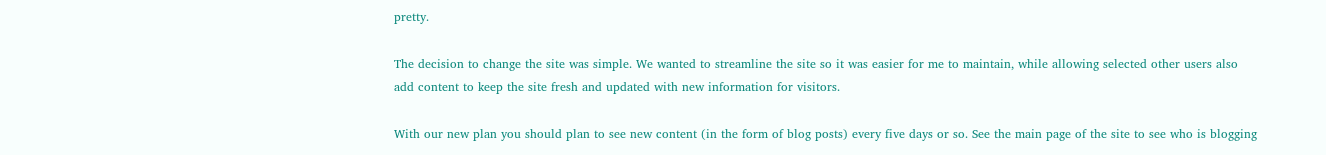pretty.

The decision to change the site was simple. We wanted to streamline the site so it was easier for me to maintain, while allowing selected other users also add content to keep the site fresh and updated with new information for visitors.

With our new plan you should plan to see new content (in the form of blog posts) every five days or so. See the main page of the site to see who is blogging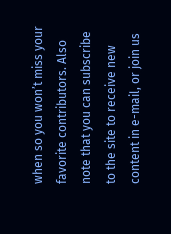when so you won’t miss your favorite contributors. Also note that you can subscribe to the site to receive new content in e-mail, or join us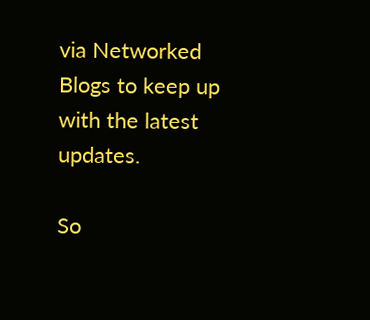via Networked Blogs to keep up with the latest updates.

So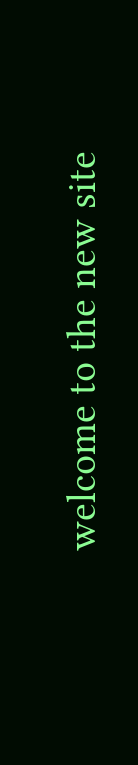welcome to the new site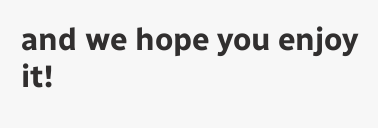and we hope you enjoy it!